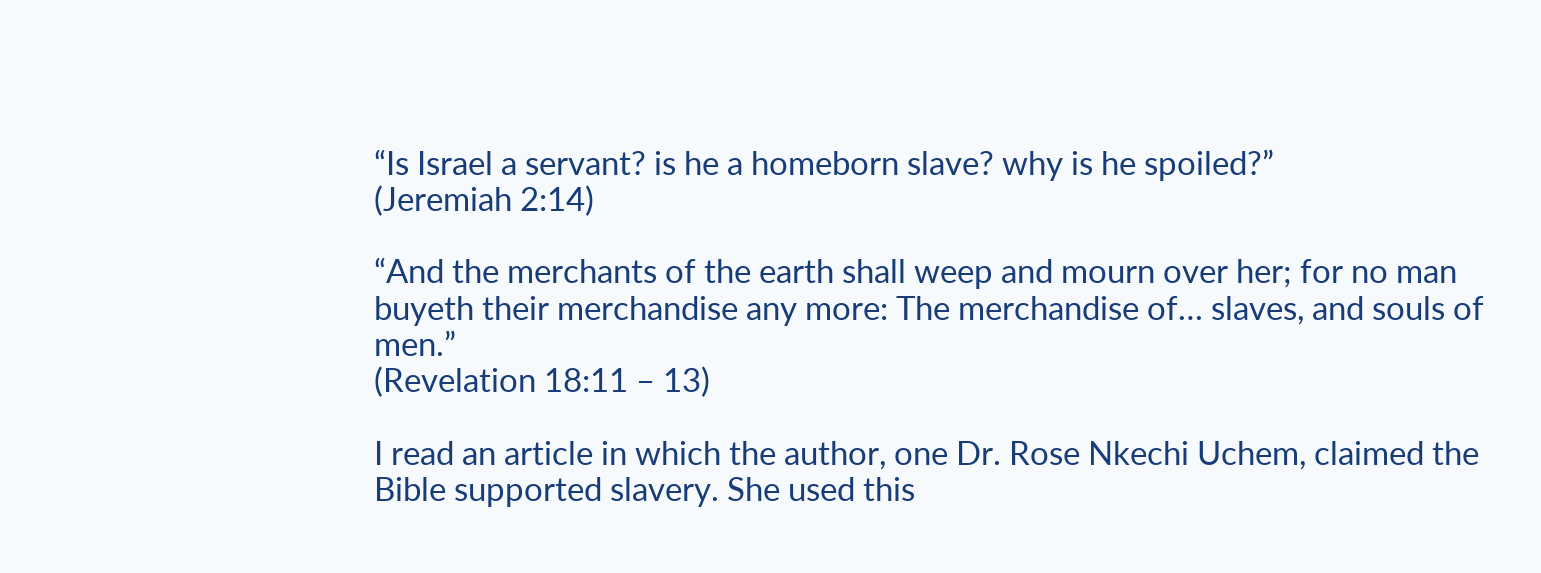“Is Israel a servant? is he a homeborn slave? why is he spoiled?”
(Jeremiah 2:14)

“And the merchants of the earth shall weep and mourn over her; for no man buyeth their merchandise any more: The merchandise of… slaves, and souls of men.”
(Revelation 18:11 – 13)

I read an article in which the author, one Dr. Rose Nkechi Uchem, claimed the Bible supported slavery. She used this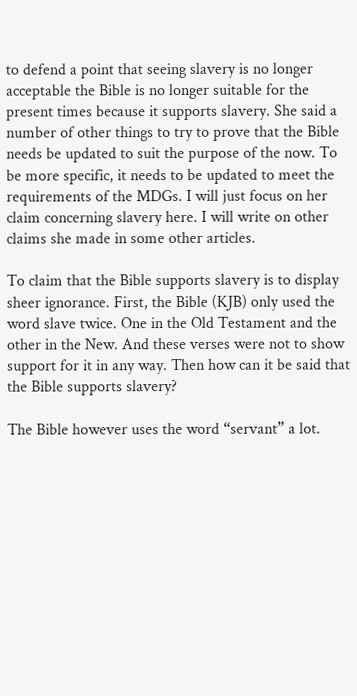to defend a point that seeing slavery is no longer acceptable the Bible is no longer suitable for the present times because it supports slavery. She said a number of other things to try to prove that the Bible needs be updated to suit the purpose of the now. To be more specific, it needs to be updated to meet the requirements of the MDGs. I will just focus on her claim concerning slavery here. I will write on other claims she made in some other articles.

To claim that the Bible supports slavery is to display sheer ignorance. First, the Bible (KJB) only used the word slave twice. One in the Old Testament and the other in the New. And these verses were not to show support for it in any way. Then how can it be said that the Bible supports slavery?

The Bible however uses the word “servant” a lot.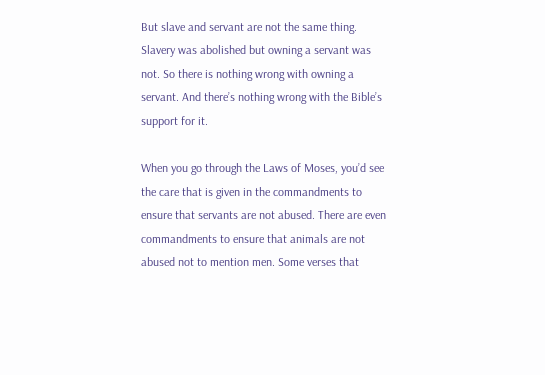But slave and servant are not the same thing. Slavery was abolished but owning a servant was not. So there is nothing wrong with owning a servant. And there’s nothing wrong with the Bible’s support for it.

When you go through the Laws of Moses, you’d see the care that is given in the commandments to ensure that servants are not abused. There are even commandments to ensure that animals are not abused not to mention men. Some verses that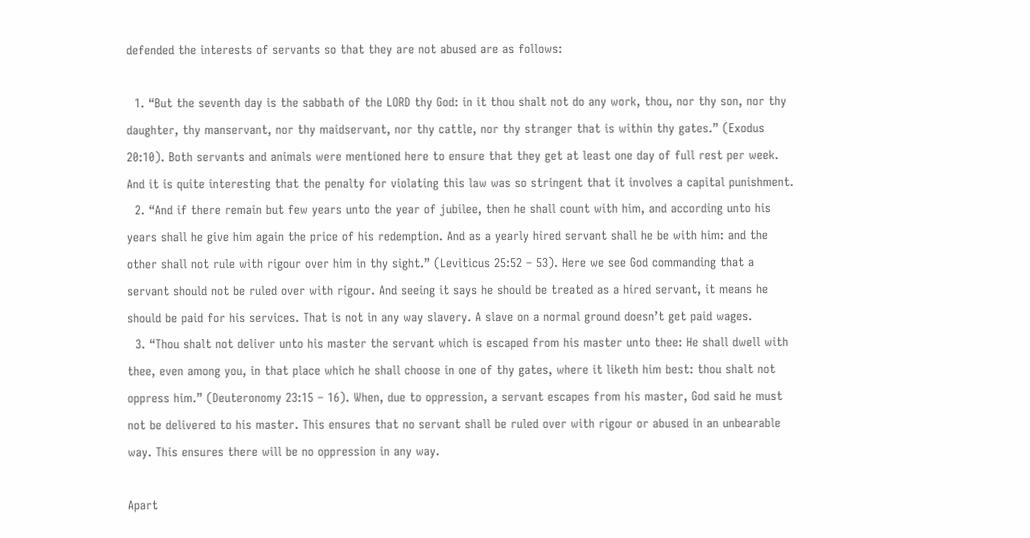defended the interests of servants so that they are not abused are as follows:

  1. “But the seventh day is the sabbath of the LORD thy God: in it thou shalt not do any work, thou, nor thy son, nor thy daughter, thy manservant, nor thy maidservant, nor thy cattle, nor thy stranger that is within thy gates.” (Exodus 20:10). Both servants and animals were mentioned here to ensure that they get at least one day of full rest per week. And it is quite interesting that the penalty for violating this law was so stringent that it involves a capital punishment.
  2. “And if there remain but few years unto the year of jubilee, then he shall count with him, and according unto his years shall he give him again the price of his redemption. And as a yearly hired servant shall he be with him: and the other shall not rule with rigour over him in thy sight.” (Leviticus 25:52 – 53). Here we see God commanding that a servant should not be ruled over with rigour. And seeing it says he should be treated as a hired servant, it means he should be paid for his services. That is not in any way slavery. A slave on a normal ground doesn’t get paid wages.
  3. “Thou shalt not deliver unto his master the servant which is escaped from his master unto thee: He shall dwell with thee, even among you, in that place which he shall choose in one of thy gates, where it liketh him best: thou shalt not oppress him.” (Deuteronomy 23:15 – 16). When, due to oppression, a servant escapes from his master, God said he must not be delivered to his master. This ensures that no servant shall be ruled over with rigour or abused in an unbearable way. This ensures there will be no oppression in any way.

Apart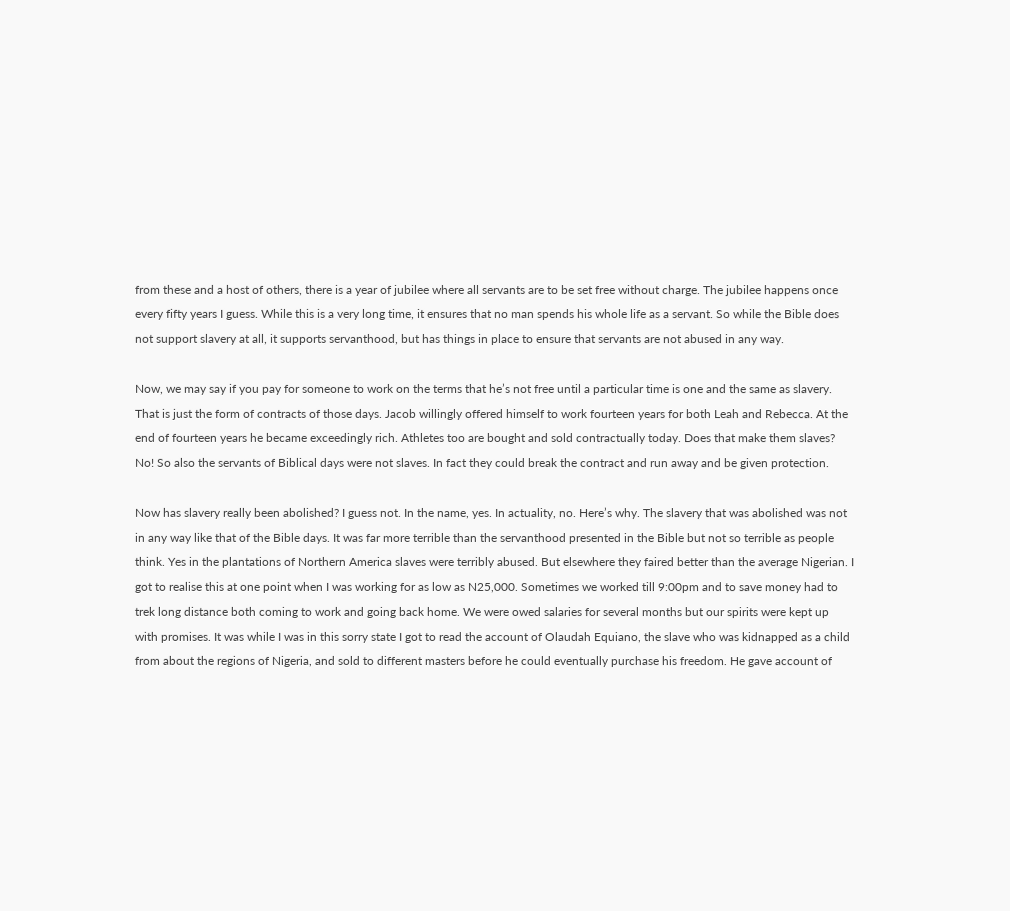from these and a host of others, there is a year of jubilee where all servants are to be set free without charge. The jubilee happens once every fifty years I guess. While this is a very long time, it ensures that no man spends his whole life as a servant. So while the Bible does not support slavery at all, it supports servanthood, but has things in place to ensure that servants are not abused in any way.

Now, we may say if you pay for someone to work on the terms that he’s not free until a particular time is one and the same as slavery. That is just the form of contracts of those days. Jacob willingly offered himself to work fourteen years for both Leah and Rebecca. At the end of fourteen years he became exceedingly rich. Athletes too are bought and sold contractually today. Does that make them slaves? No! So also the servants of Biblical days were not slaves. In fact they could break the contract and run away and be given protection.

Now has slavery really been abolished? I guess not. In the name, yes. In actuality, no. Here’s why. The slavery that was abolished was not in any way like that of the Bible days. It was far more terrible than the servanthood presented in the Bible but not so terrible as people think. Yes in the plantations of Northern America slaves were terribly abused. But elsewhere they faired better than the average Nigerian. I got to realise this at one point when I was working for as low as N25,000. Sometimes we worked till 9:00pm and to save money had to trek long distance both coming to work and going back home. We were owed salaries for several months but our spirits were kept up with promises. It was while I was in this sorry state I got to read the account of Olaudah Equiano, the slave who was kidnapped as a child from about the regions of Nigeria, and sold to different masters before he could eventually purchase his freedom. He gave account of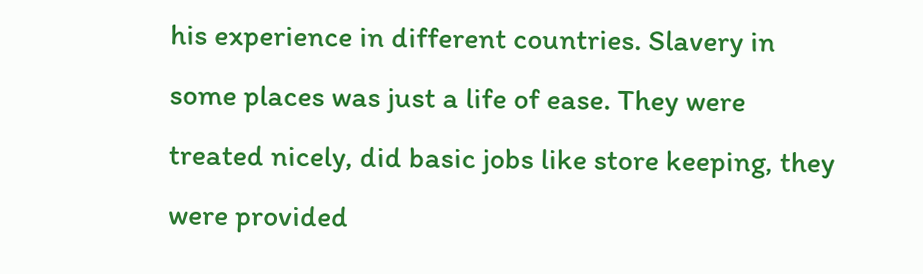his experience in different countries. Slavery in some places was just a life of ease. They were treated nicely, did basic jobs like store keeping, they were provided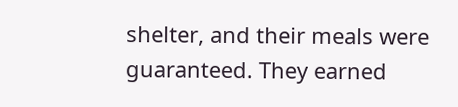shelter, and their meals were guaranteed. They earned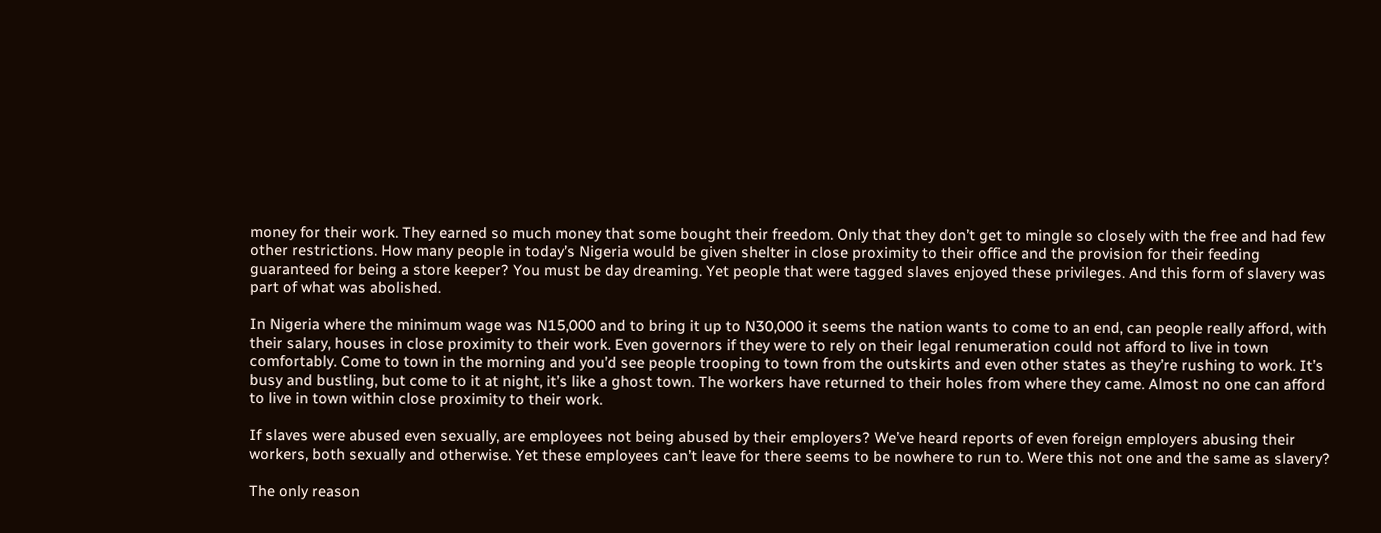money for their work. They earned so much money that some bought their freedom. Only that they don’t get to mingle so closely with the free and had few other restrictions. How many people in today’s Nigeria would be given shelter in close proximity to their office and the provision for their feeding guaranteed for being a store keeper? You must be day dreaming. Yet people that were tagged slaves enjoyed these privileges. And this form of slavery was part of what was abolished.

In Nigeria where the minimum wage was N15,000 and to bring it up to N30,000 it seems the nation wants to come to an end, can people really afford, with their salary, houses in close proximity to their work. Even governors if they were to rely on their legal renumeration could not afford to live in town comfortably. Come to town in the morning and you’d see people trooping to town from the outskirts and even other states as they’re rushing to work. It’s busy and bustling, but come to it at night, it’s like a ghost town. The workers have returned to their holes from where they came. Almost no one can afford to live in town within close proximity to their work.

If slaves were abused even sexually, are employees not being abused by their employers? We’ve heard reports of even foreign employers abusing their workers, both sexually and otherwise. Yet these employees can’t leave for there seems to be nowhere to run to. Were this not one and the same as slavery?

The only reason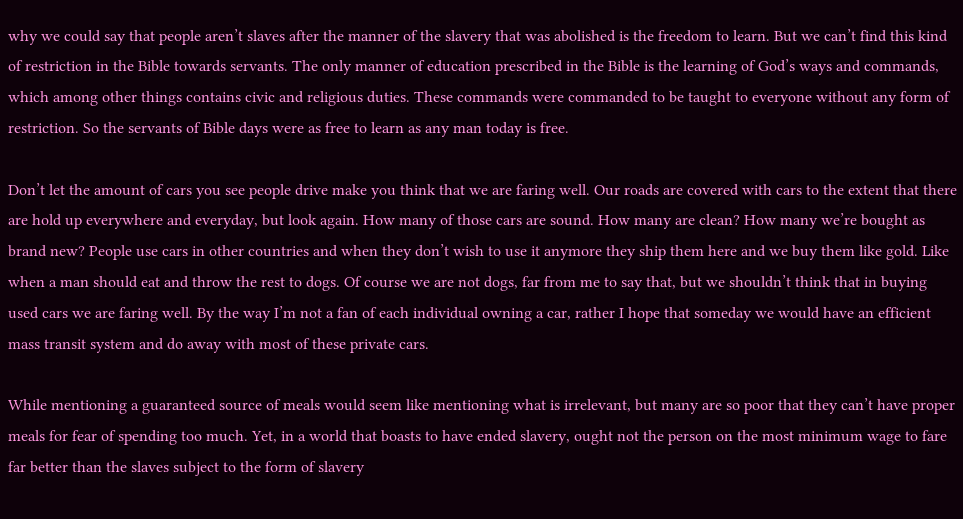why we could say that people aren’t slaves after the manner of the slavery that was abolished is the freedom to learn. But we can’t find this kind of restriction in the Bible towards servants. The only manner of education prescribed in the Bible is the learning of God’s ways and commands, which among other things contains civic and religious duties. These commands were commanded to be taught to everyone without any form of restriction. So the servants of Bible days were as free to learn as any man today is free.

Don’t let the amount of cars you see people drive make you think that we are faring well. Our roads are covered with cars to the extent that there are hold up everywhere and everyday, but look again. How many of those cars are sound. How many are clean? How many we’re bought as brand new? People use cars in other countries and when they don’t wish to use it anymore they ship them here and we buy them like gold. Like when a man should eat and throw the rest to dogs. Of course we are not dogs, far from me to say that, but we shouldn’t think that in buying used cars we are faring well. By the way I’m not a fan of each individual owning a car, rather I hope that someday we would have an efficient mass transit system and do away with most of these private cars.

While mentioning a guaranteed source of meals would seem like mentioning what is irrelevant, but many are so poor that they can’t have proper meals for fear of spending too much. Yet, in a world that boasts to have ended slavery, ought not the person on the most minimum wage to fare far better than the slaves subject to the form of slavery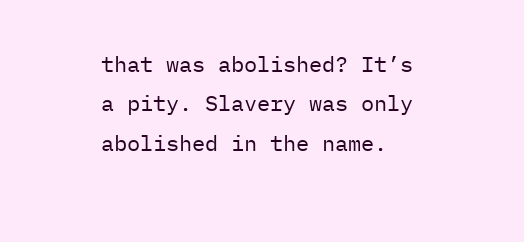that was abolished? It’s a pity. Slavery was only abolished in the name.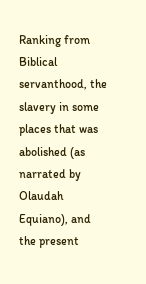Ranking from Biblical servanthood, the slavery in some places that was abolished (as narrated by Olaudah Equiano), and the present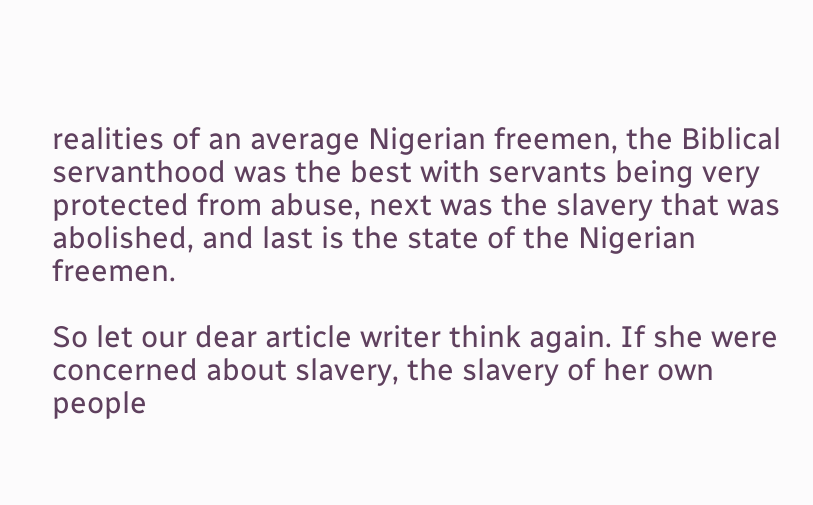realities of an average Nigerian freemen, the Biblical servanthood was the best with servants being very protected from abuse, next was the slavery that was abolished, and last is the state of the Nigerian freemen.

So let our dear article writer think again. If she were concerned about slavery, the slavery of her own people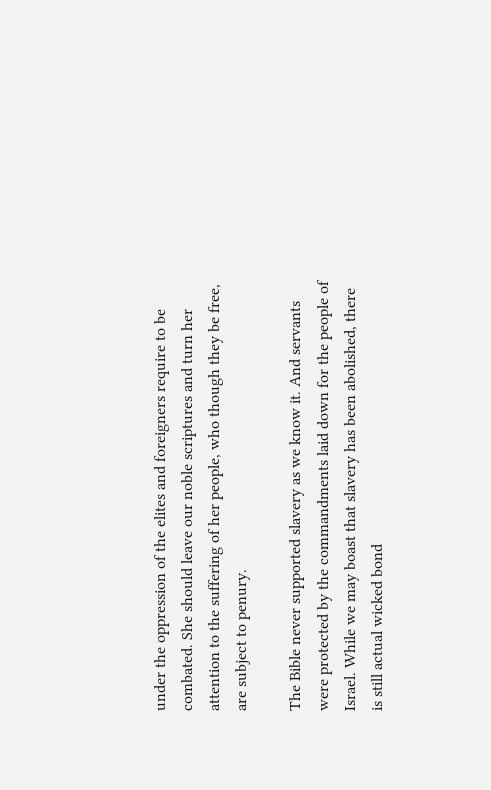under the oppression of the elites and foreigners require to be combated. She should leave our noble scriptures and turn her attention to the suffering of her people, who though they be free, are subject to penury.

The Bible never supported slavery as we know it. And servants were protected by the commandments laid down for the people of Israel. While we may boast that slavery has been abolished, there is still actual wicked bond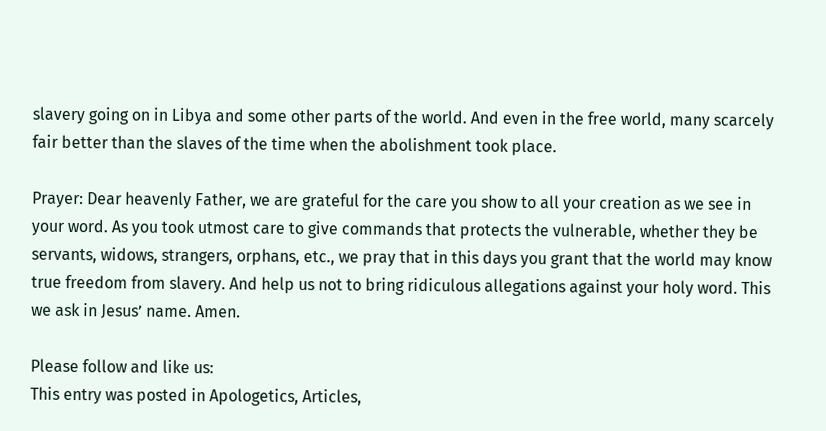slavery going on in Libya and some other parts of the world. And even in the free world, many scarcely fair better than the slaves of the time when the abolishment took place.

Prayer: Dear heavenly Father, we are grateful for the care you show to all your creation as we see in your word. As you took utmost care to give commands that protects the vulnerable, whether they be servants, widows, strangers, orphans, etc., we pray that in this days you grant that the world may know true freedom from slavery. And help us not to bring ridiculous allegations against your holy word. This we ask in Jesus’ name. Amen.

Please follow and like us:
This entry was posted in Apologetics, Articles,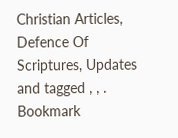Christian Articles, Defence Of Scriptures, Updates and tagged , , . Bookmark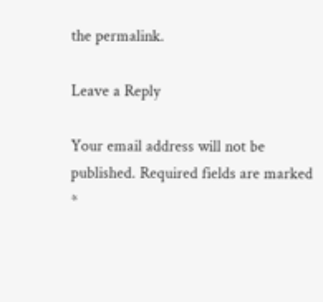the permalink.

Leave a Reply

Your email address will not be published. Required fields are marked *